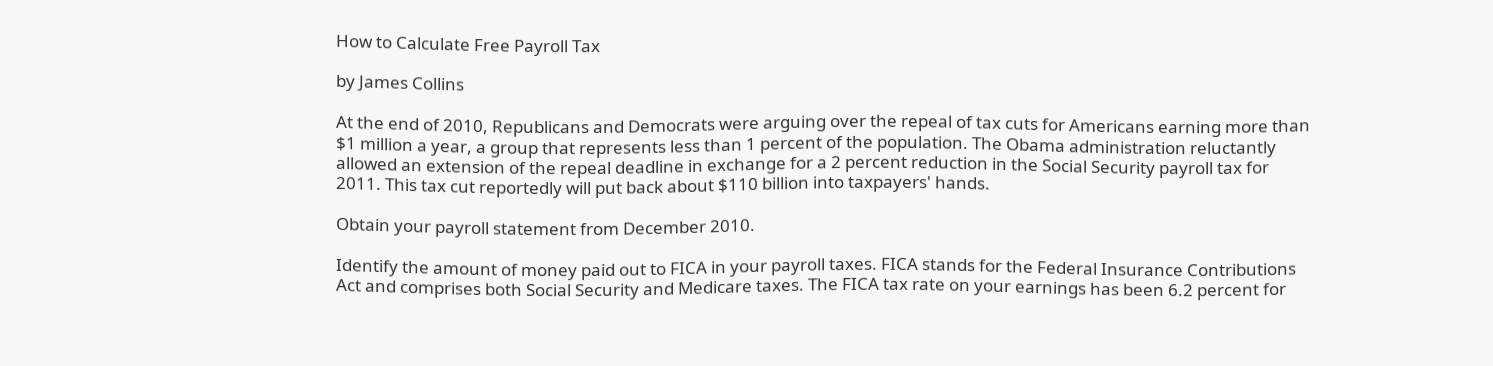How to Calculate Free Payroll Tax

by James Collins

At the end of 2010, Republicans and Democrats were arguing over the repeal of tax cuts for Americans earning more than $1 million a year, a group that represents less than 1 percent of the population. The Obama administration reluctantly allowed an extension of the repeal deadline in exchange for a 2 percent reduction in the Social Security payroll tax for 2011. This tax cut reportedly will put back about $110 billion into taxpayers' hands.

Obtain your payroll statement from December 2010.

Identify the amount of money paid out to FICA in your payroll taxes. FICA stands for the Federal Insurance Contributions Act and comprises both Social Security and Medicare taxes. The FICA tax rate on your earnings has been 6.2 percent for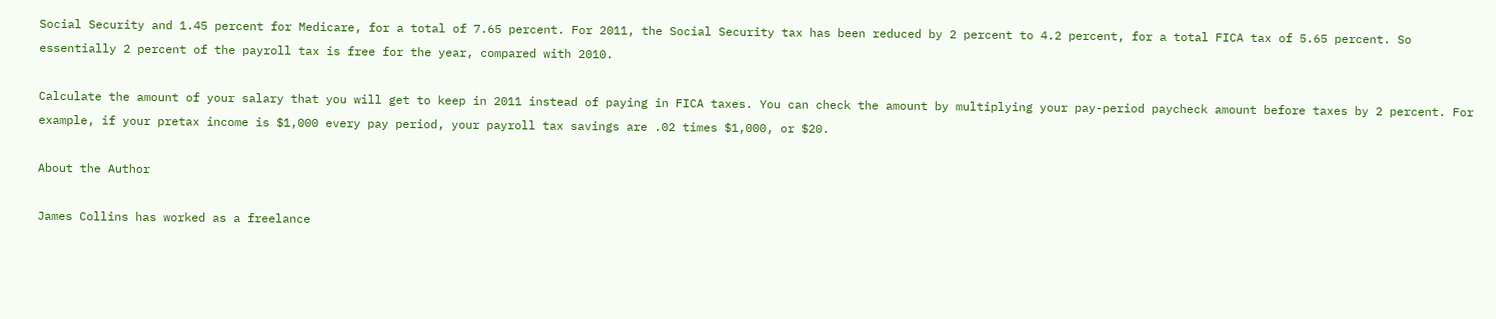Social Security and 1.45 percent for Medicare, for a total of 7.65 percent. For 2011, the Social Security tax has been reduced by 2 percent to 4.2 percent, for a total FICA tax of 5.65 percent. So essentially 2 percent of the payroll tax is free for the year, compared with 2010.

Calculate the amount of your salary that you will get to keep in 2011 instead of paying in FICA taxes. You can check the amount by multiplying your pay-period paycheck amount before taxes by 2 percent. For example, if your pretax income is $1,000 every pay period, your payroll tax savings are .02 times $1,000, or $20.

About the Author

James Collins has worked as a freelance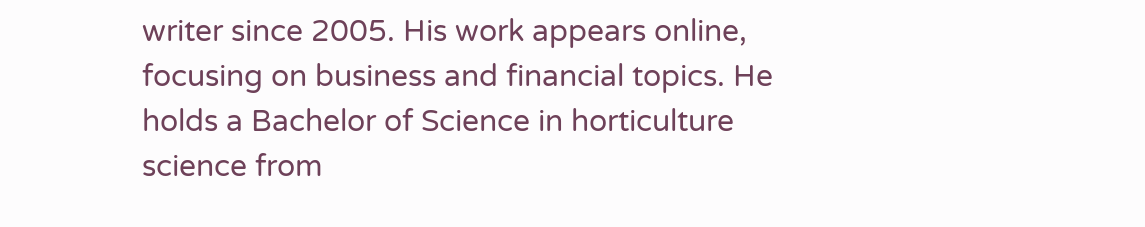writer since 2005. His work appears online, focusing on business and financial topics. He holds a Bachelor of Science in horticulture science from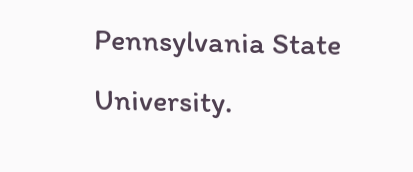Pennsylvania State University.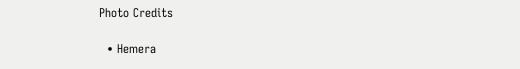Photo Credits

  • Hemera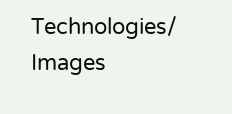Technologies/ Images